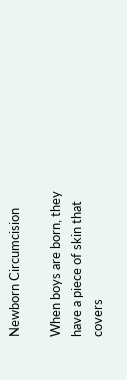Newborn Circumcision

When boys are born, they have a piece of skin that covers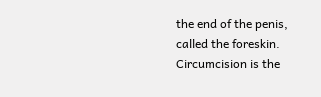the end of the penis, called the foreskin. Circumcision is the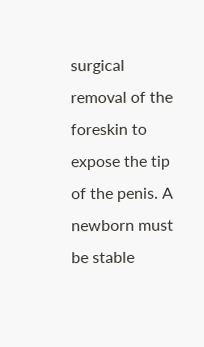surgical removal of the foreskin to expose the tip of the penis. A newborn must be stable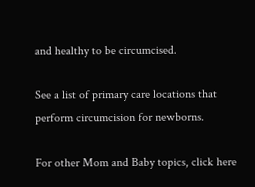and healthy to be circumcised.

See a list of primary care locations that perform circumcision for newborns.

For other Mom and Baby topics, click here